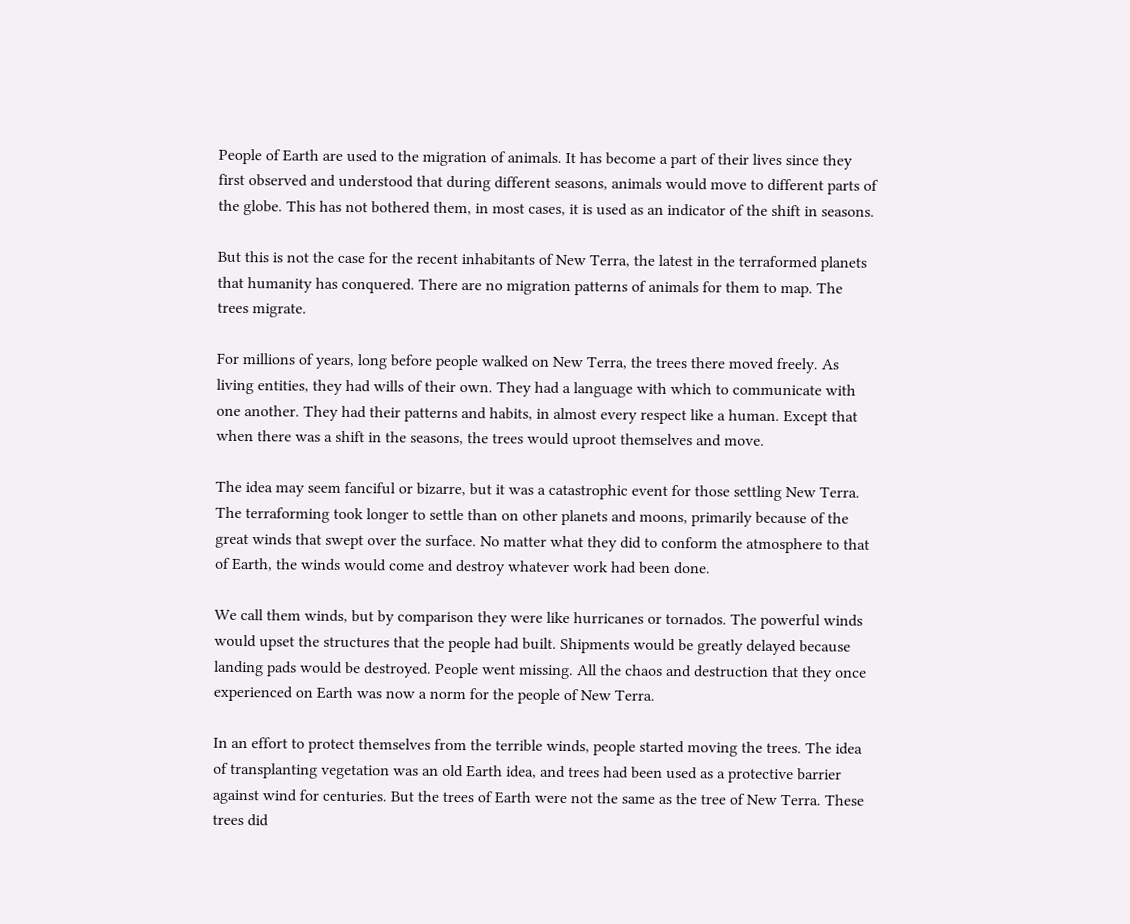People of Earth are used to the migration of animals. It has become a part of their lives since they first observed and understood that during different seasons, animals would move to different parts of the globe. This has not bothered them, in most cases, it is used as an indicator of the shift in seasons.

But this is not the case for the recent inhabitants of New Terra, the latest in the terraformed planets that humanity has conquered. There are no migration patterns of animals for them to map. The trees migrate.

For millions of years, long before people walked on New Terra, the trees there moved freely. As living entities, they had wills of their own. They had a language with which to communicate with one another. They had their patterns and habits, in almost every respect like a human. Except that when there was a shift in the seasons, the trees would uproot themselves and move.

The idea may seem fanciful or bizarre, but it was a catastrophic event for those settling New Terra. The terraforming took longer to settle than on other planets and moons, primarily because of the great winds that swept over the surface. No matter what they did to conform the atmosphere to that of Earth, the winds would come and destroy whatever work had been done.

We call them winds, but by comparison they were like hurricanes or tornados. The powerful winds would upset the structures that the people had built. Shipments would be greatly delayed because landing pads would be destroyed. People went missing. All the chaos and destruction that they once experienced on Earth was now a norm for the people of New Terra.

In an effort to protect themselves from the terrible winds, people started moving the trees. The idea of transplanting vegetation was an old Earth idea, and trees had been used as a protective barrier against wind for centuries. But the trees of Earth were not the same as the tree of New Terra. These trees did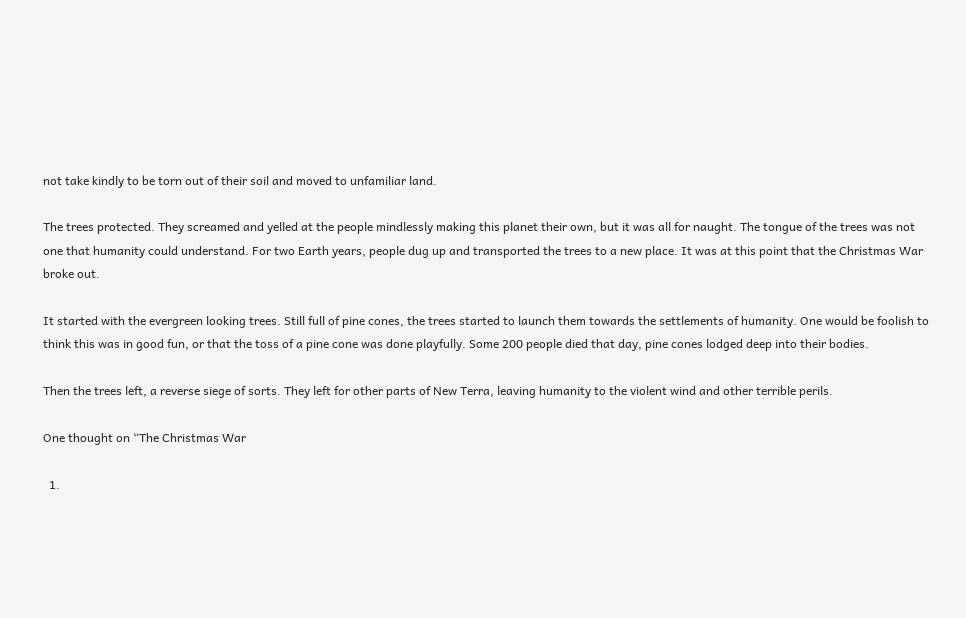not take kindly to be torn out of their soil and moved to unfamiliar land.

The trees protected. They screamed and yelled at the people mindlessly making this planet their own, but it was all for naught. The tongue of the trees was not one that humanity could understand. For two Earth years, people dug up and transported the trees to a new place. It was at this point that the Christmas War broke out.

It started with the evergreen looking trees. Still full of pine cones, the trees started to launch them towards the settlements of humanity. One would be foolish to think this was in good fun, or that the toss of a pine cone was done playfully. Some 200 people died that day, pine cones lodged deep into their bodies.

Then the trees left, a reverse siege of sorts. They left for other parts of New Terra, leaving humanity to the violent wind and other terrible perils.

One thought on “The Christmas War

  1.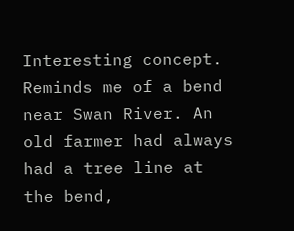Interesting concept. Reminds me of a bend near Swan River. An old farmer had always had a tree line at the bend,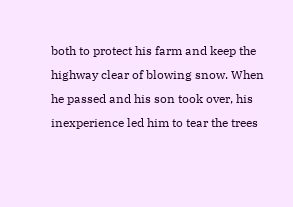both to protect his farm and keep the highway clear of blowing snow. When he passed and his son took over, his inexperience led him to tear the trees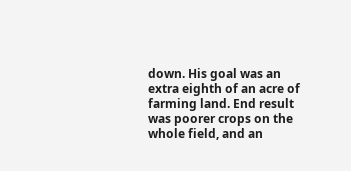down. His goal was an extra eighth of an acre of farming land. End result was poorer crops on the whole field, and an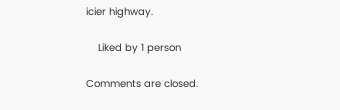icier highway.

    Liked by 1 person

Comments are closed.